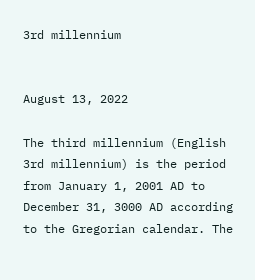3rd millennium


August 13, 2022

The third millennium (English 3rd millennium) is the period from January 1, 2001 AD to December 31, 3000 AD according to the Gregorian calendar. The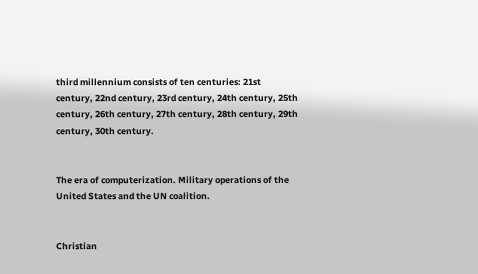third millennium consists of ten centuries: 21st century, 22nd century, 23rd century, 24th century, 25th century, 26th century, 27th century, 28th century, 29th century, 30th century.


The era of computerization. Military operations of the United States and the UN coalition.


Christian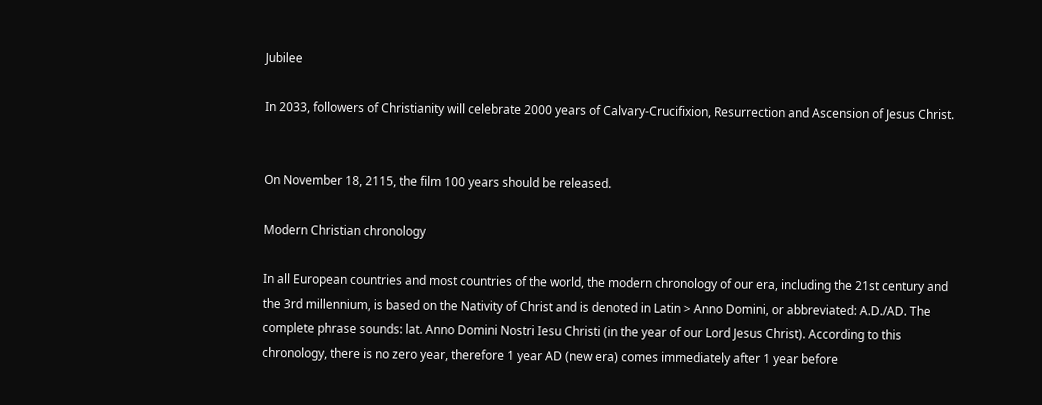Jubilee

In 2033, followers of Christianity will celebrate 2000 years of Calvary-Crucifixion, Resurrection and Ascension of Jesus Christ.


On November 18, 2115, the film 100 years should be released.

Modern Christian chronology

In all European countries and most countries of the world, the modern chronology of our era, including the 21st century and the 3rd millennium, is based on the Nativity of Christ and is denoted in Latin > Anno Domini, or abbreviated: A.D./AD. The complete phrase sounds: lat. Anno Domini Nostri Iesu Christi (in the year of our Lord Jesus Christ). According to this chronology, there is no zero year, therefore 1 year AD (new era) comes immediately after 1 year before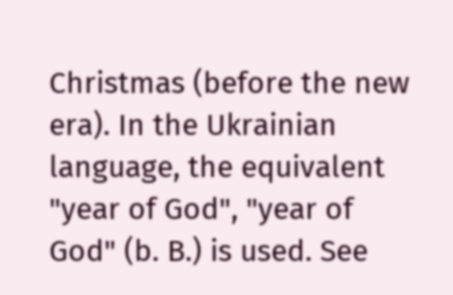Christmas (before the new era). In the Ukrainian language, the equivalent "year of God", "year of God" (b. B.) is used. See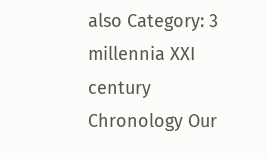also Category: 3 millennia XXI century Chronology Our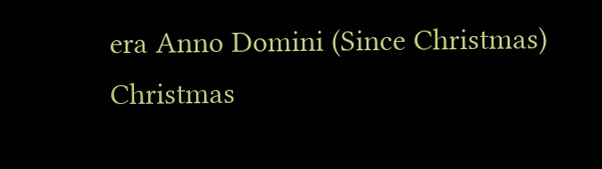era Anno Domini (Since Christmas) Christmas